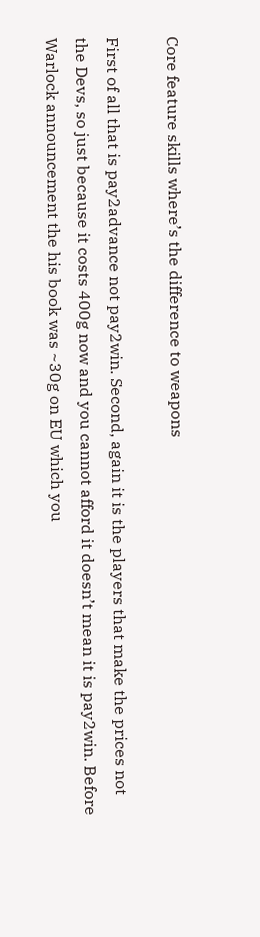Core feature skills where’s the difference to weapons

First of all that is pay2advance not pay2win. Second, again it is the players that make the prices not the Devs, so just because it costs 400g now and you cannot afford it doesn’t mean it is pay2win. Before Warlock announcement the his book was ~30g on EU which you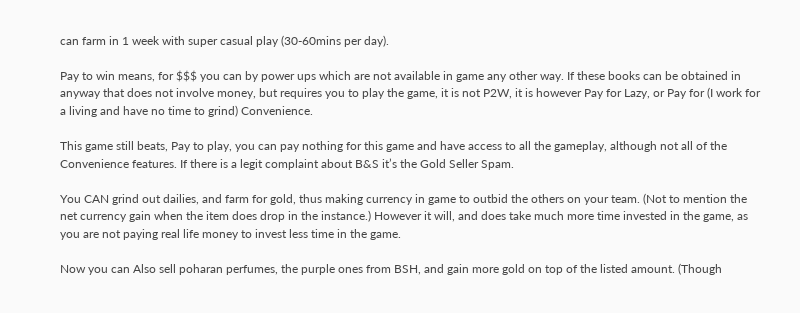can farm in 1 week with super casual play (30-60mins per day).

Pay to win means, for $$$ you can by power ups which are not available in game any other way. If these books can be obtained in anyway that does not involve money, but requires you to play the game, it is not P2W, it is however Pay for Lazy, or Pay for (I work for a living and have no time to grind) Convenience.

This game still beats, Pay to play, you can pay nothing for this game and have access to all the gameplay, although not all of the Convenience features. If there is a legit complaint about B&S it’s the Gold Seller Spam.

You CAN grind out dailies, and farm for gold, thus making currency in game to outbid the others on your team. (Not to mention the net currency gain when the item does drop in the instance.) However it will, and does take much more time invested in the game, as you are not paying real life money to invest less time in the game.

Now you can Also sell poharan perfumes, the purple ones from BSH, and gain more gold on top of the listed amount. (Though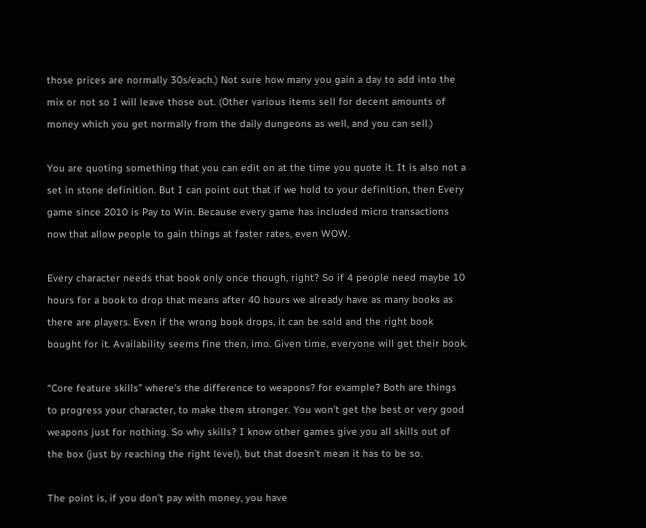those prices are normally 30s/each.) Not sure how many you gain a day to add into the mix or not so I will leave those out. (Other various items sell for decent amounts of money which you get normally from the daily dungeons as well, and you can sell.)

You are quoting something that you can edit on at the time you quote it. It is also not a set in stone definition. But I can point out that if we hold to your definition, then Every game since 2010 is Pay to Win. Because every game has included micro transactions now that allow people to gain things at faster rates, even WOW.

Every character needs that book only once though, right? So if 4 people need maybe 10 hours for a book to drop that means after 40 hours we already have as many books as there are players. Even if the wrong book drops, it can be sold and the right book bought for it. Availability seems fine then, imo. Given time, everyone will get their book.

“Core feature skills” where’s the difference to weapons? for example? Both are things to progress your character, to make them stronger. You won’t get the best or very good weapons just for nothing. So why skills? I know other games give you all skills out of the box (just by reaching the right level), but that doesn’t mean it has to be so.

The point is, if you don’t pay with money, you have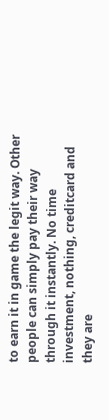to earn it in game the legit way. Other people can simply pay their way through it instantly. No time investment, nothing, creditcard and they are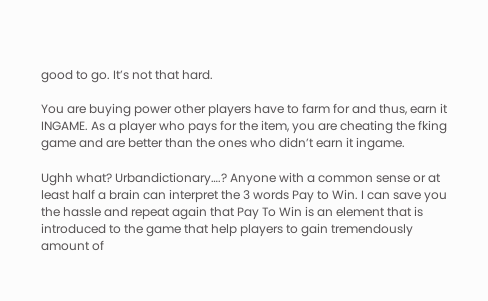good to go. It’s not that hard.

You are buying power other players have to farm for and thus, earn it INGAME. As a player who pays for the item, you are cheating the fking game and are better than the ones who didn’t earn it ingame.

Ughh what? Urbandictionary….? Anyone with a common sense or at least half a brain can interpret the 3 words Pay to Win. I can save you the hassle and repeat again that Pay To Win is an element that is introduced to the game that help players to gain tremendously amount of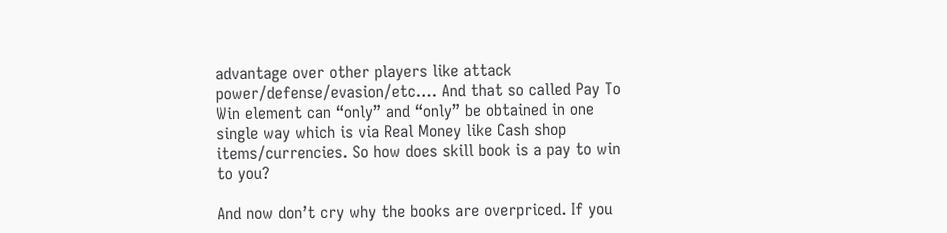advantage over other players like attack power/defense/evasion/etc…. And that so called Pay To Win element can “only” and “only” be obtained in one single way which is via Real Money like Cash shop items/currencies. So how does skill book is a pay to win to you?

And now don’t cry why the books are overpriced. If you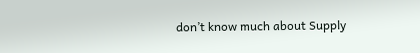don’t know much about Supply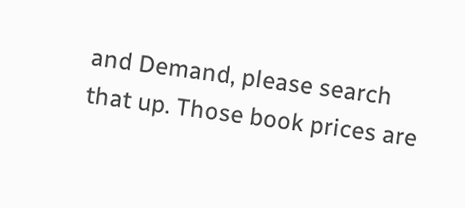and Demand, please search that up. Those book prices are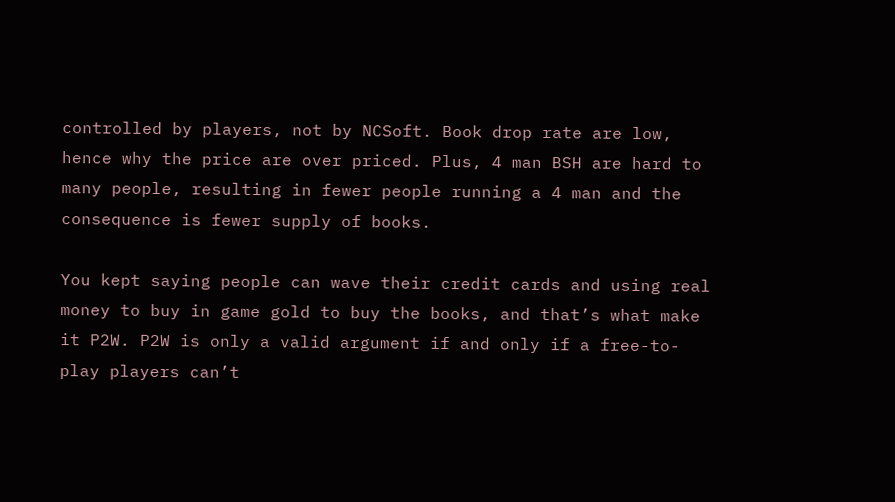controlled by players, not by NCSoft. Book drop rate are low, hence why the price are over priced. Plus, 4 man BSH are hard to many people, resulting in fewer people running a 4 man and the consequence is fewer supply of books.

You kept saying people can wave their credit cards and using real money to buy in game gold to buy the books, and that’s what make it P2W. P2W is only a valid argument if and only if a free-to-play players can’t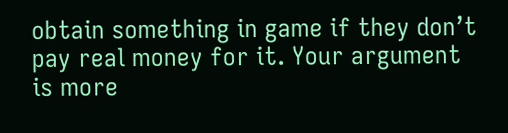obtain something in game if they don’t pay real money for it. Your argument is more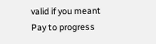valid if you meant Pay to progress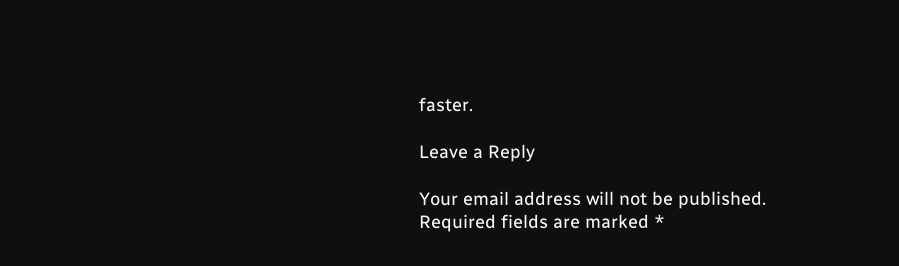faster.

Leave a Reply

Your email address will not be published. Required fields are marked *